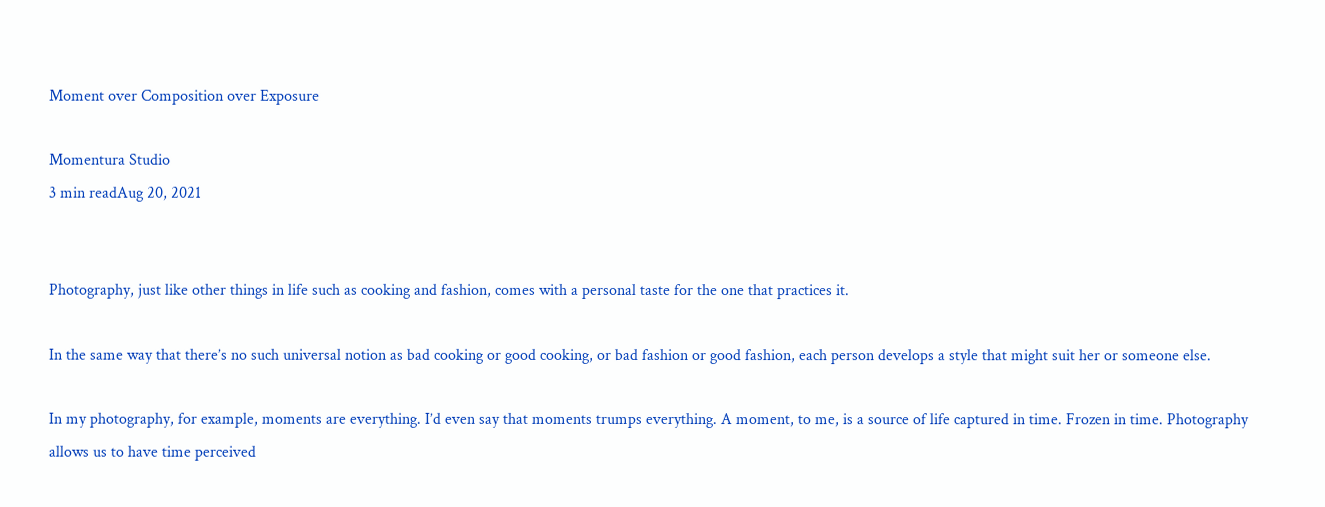Moment over Composition over Exposure

Momentura Studio
3 min readAug 20, 2021


Photography, just like other things in life such as cooking and fashion, comes with a personal taste for the one that practices it.

In the same way that there’s no such universal notion as bad cooking or good cooking, or bad fashion or good fashion, each person develops a style that might suit her or someone else.

In my photography, for example, moments are everything. I’d even say that moments trumps everything. A moment, to me, is a source of life captured in time. Frozen in time. Photography allows us to have time perceived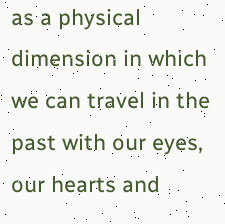as a physical dimension in which we can travel in the past with our eyes, our hearts and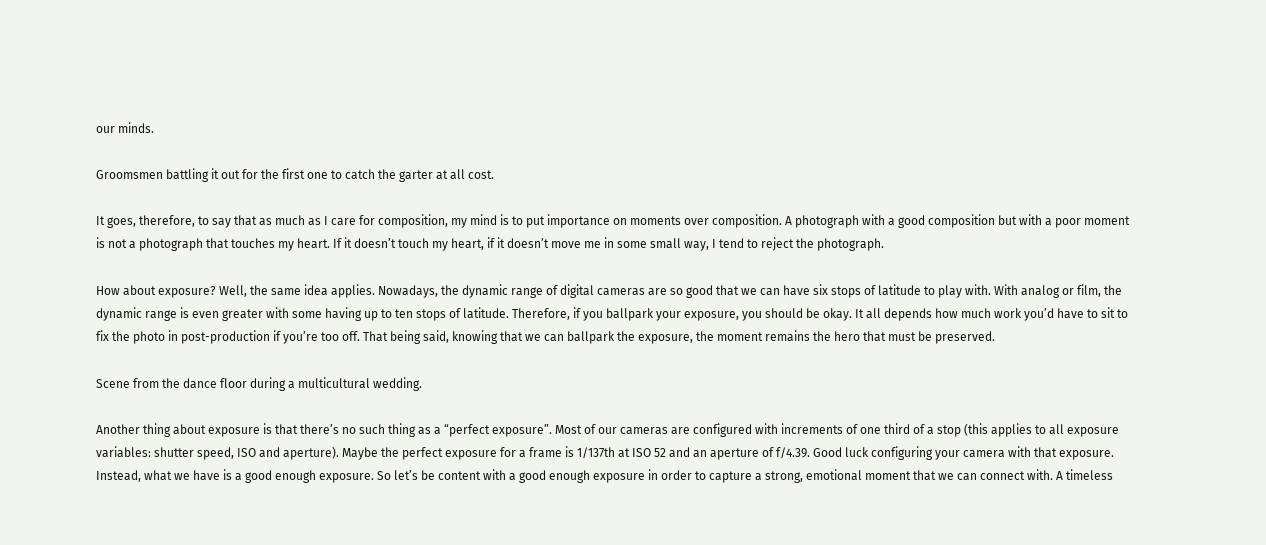our minds.

Groomsmen battling it out for the first one to catch the garter at all cost.

It goes, therefore, to say that as much as I care for composition, my mind is to put importance on moments over composition. A photograph with a good composition but with a poor moment is not a photograph that touches my heart. If it doesn’t touch my heart, if it doesn’t move me in some small way, I tend to reject the photograph.

How about exposure? Well, the same idea applies. Nowadays, the dynamic range of digital cameras are so good that we can have six stops of latitude to play with. With analog or film, the dynamic range is even greater with some having up to ten stops of latitude. Therefore, if you ballpark your exposure, you should be okay. It all depends how much work you’d have to sit to fix the photo in post-production if you’re too off. That being said, knowing that we can ballpark the exposure, the moment remains the hero that must be preserved.

Scene from the dance floor during a multicultural wedding.

Another thing about exposure is that there’s no such thing as a “perfect exposure”. Most of our cameras are configured with increments of one third of a stop (this applies to all exposure variables: shutter speed, ISO and aperture). Maybe the perfect exposure for a frame is 1/137th at ISO 52 and an aperture of f/4.39. Good luck configuring your camera with that exposure. Instead, what we have is a good enough exposure. So let’s be content with a good enough exposure in order to capture a strong, emotional moment that we can connect with. A timeless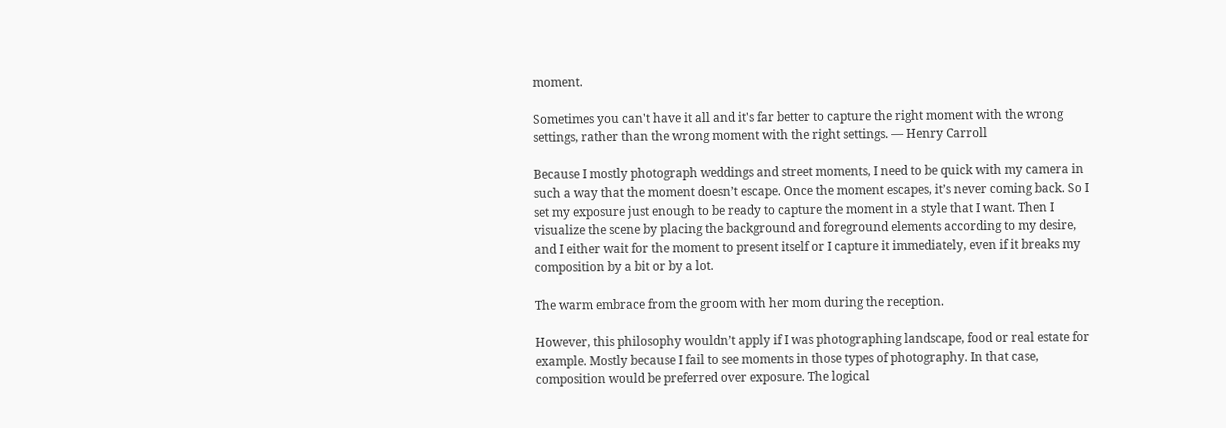moment.

Sometimes you can't have it all and it's far better to capture the right moment with the wrong settings, rather than the wrong moment with the right settings. — Henry Carroll

Because I mostly photograph weddings and street moments, I need to be quick with my camera in such a way that the moment doesn’t escape. Once the moment escapes, it’s never coming back. So I set my exposure just enough to be ready to capture the moment in a style that I want. Then I visualize the scene by placing the background and foreground elements according to my desire, and I either wait for the moment to present itself or I capture it immediately, even if it breaks my composition by a bit or by a lot.

The warm embrace from the groom with her mom during the reception.

However, this philosophy wouldn’t apply if I was photographing landscape, food or real estate for example. Mostly because I fail to see moments in those types of photography. In that case, composition would be preferred over exposure. The logical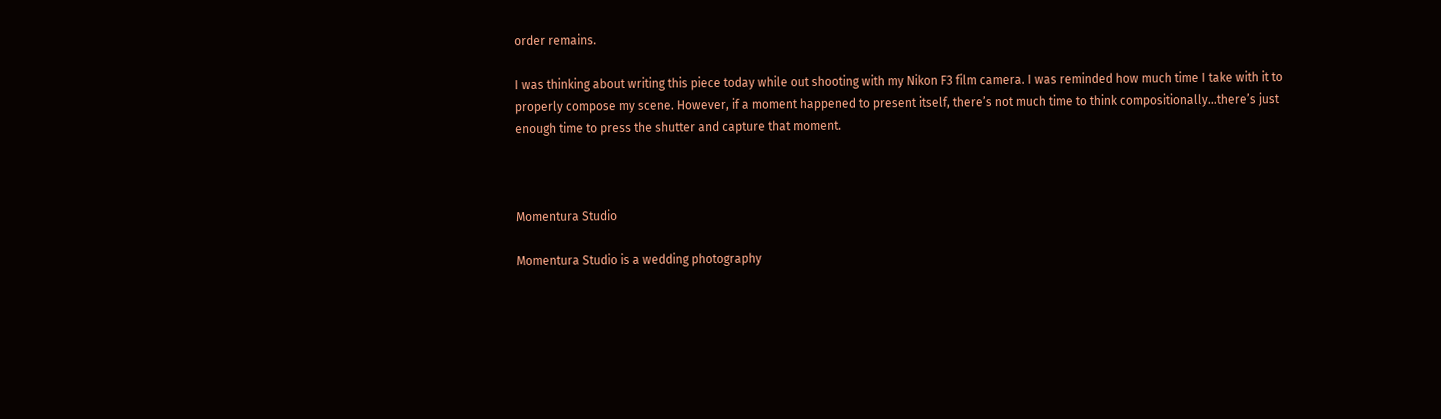order remains.

I was thinking about writing this piece today while out shooting with my Nikon F3 film camera. I was reminded how much time I take with it to properly compose my scene. However, if a moment happened to present itself, there’s not much time to think compositionally…there’s just enough time to press the shutter and capture that moment.



Momentura Studio

Momentura Studio is a wedding photography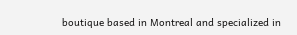boutique based in Montreal and specialized in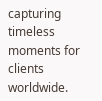capturing timeless moments for clients worldwide.